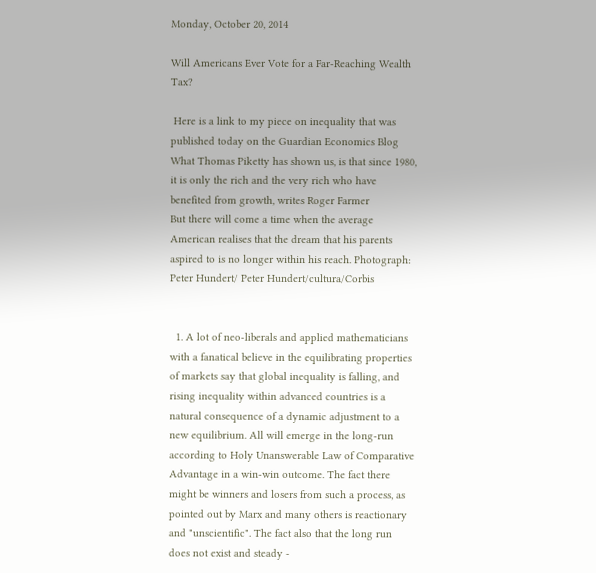Monday, October 20, 2014

Will Americans Ever Vote for a Far-Reaching Wealth Tax?

 Here is a link to my piece on inequality that was published today on the Guardian Economics Blog
What Thomas Piketty has shown us, is that since 1980, it is only the rich and the very rich who have benefited from growth, writes Roger Farmer
But there will come a time when the average American realises that the dream that his parents aspired to is no longer within his reach. Photograph: Peter Hundert/ Peter Hundert/cultura/Corbis


  1. A lot of neo-liberals and applied mathematicians with a fanatical believe in the equilibrating properties of markets say that global inequality is falling, and rising inequality within advanced countries is a natural consequence of a dynamic adjustment to a new equilibrium. All will emerge in the long-run according to Holy Unanswerable Law of Comparative Advantage in a win-win outcome. The fact there might be winners and losers from such a process, as pointed out by Marx and many others is reactionary and "unscientific". The fact also that the long run does not exist and steady -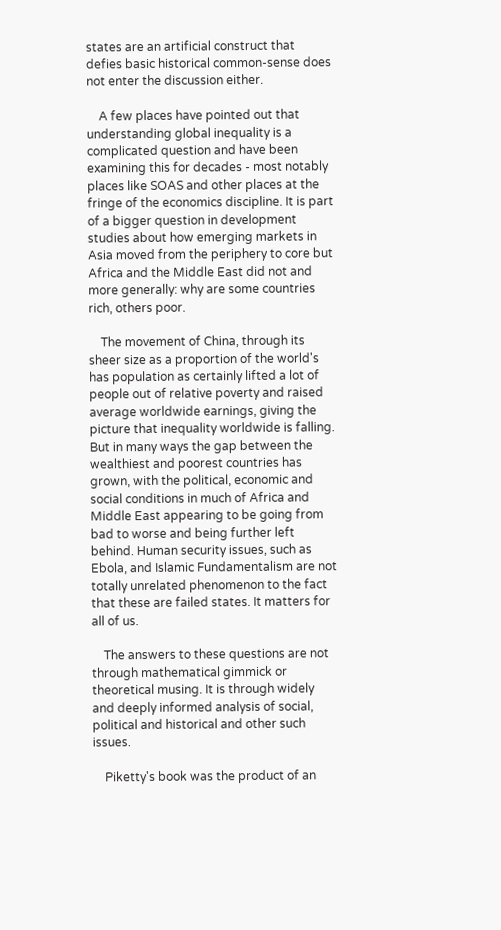states are an artificial construct that defies basic historical common-sense does not enter the discussion either.

    A few places have pointed out that understanding global inequality is a complicated question and have been examining this for decades - most notably places like SOAS and other places at the fringe of the economics discipline. It is part of a bigger question in development studies about how emerging markets in Asia moved from the periphery to core but Africa and the Middle East did not and more generally: why are some countries rich, others poor.

    The movement of China, through its sheer size as a proportion of the world's has population as certainly lifted a lot of people out of relative poverty and raised average worldwide earnings, giving the picture that inequality worldwide is falling. But in many ways the gap between the wealthiest and poorest countries has grown, with the political, economic and social conditions in much of Africa and Middle East appearing to be going from bad to worse and being further left behind. Human security issues, such as Ebola, and Islamic Fundamentalism are not totally unrelated phenomenon to the fact that these are failed states. It matters for all of us.

    The answers to these questions are not through mathematical gimmick or theoretical musing. It is through widely and deeply informed analysis of social, political and historical and other such issues.

    Piketty's book was the product of an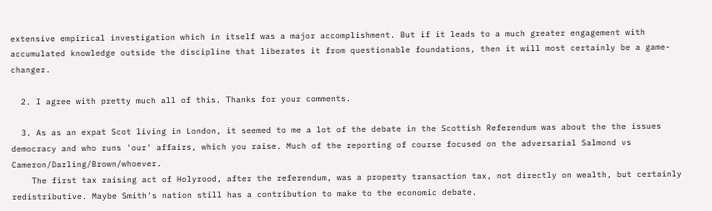extensive empirical investigation which in itself was a major accomplishment. But if it leads to a much greater engagement with accumulated knowledge outside the discipline that liberates it from questionable foundations, then it will most certainly be a game-changer.

  2. I agree with pretty much all of this. Thanks for your comments.

  3. As as an expat Scot living in London, it seemed to me a lot of the debate in the Scottish Referendum was about the the issues democracy and who runs 'our' affairs, which you raise. Much of the reporting of course focused on the adversarial Salmond vs Cameron/Darling/Brown/whoever.
    The first tax raising act of Holyrood, after the referendum, was a property transaction tax, not directly on wealth, but certainly redistributive. Maybe Smith's nation still has a contribution to make to the economic debate.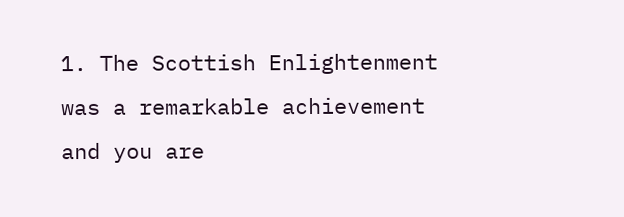1. The Scottish Enlightenment was a remarkable achievement and you are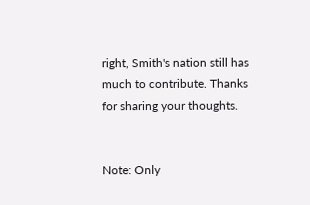right, Smith's nation still has much to contribute. Thanks for sharing your thoughts.


Note: Only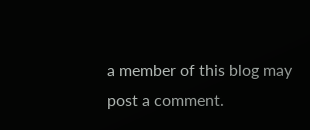a member of this blog may post a comment.